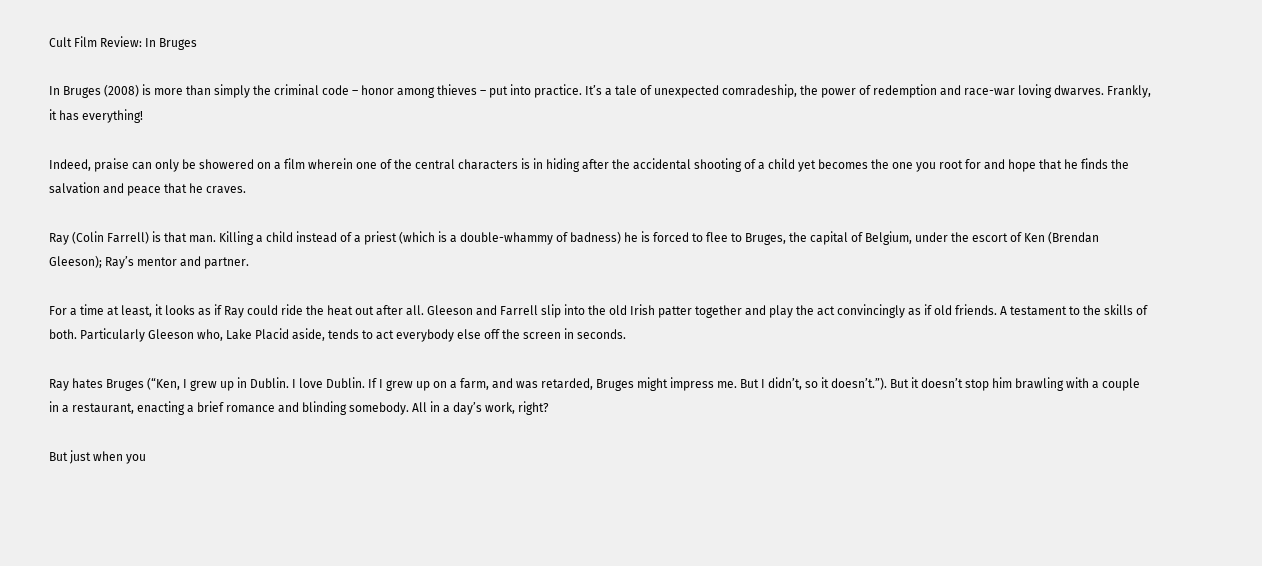Cult Film Review: In Bruges

In Bruges (2008) is more than simply the criminal code – honor among thieves – put into practice. It’s a tale of unexpected comradeship, the power of redemption and race-war loving dwarves. Frankly, it has everything!

Indeed, praise can only be showered on a film wherein one of the central characters is in hiding after the accidental shooting of a child yet becomes the one you root for and hope that he finds the salvation and peace that he craves.

Ray (Colin Farrell) is that man. Killing a child instead of a priest (which is a double-whammy of badness) he is forced to flee to Bruges, the capital of Belgium, under the escort of Ken (Brendan Gleeson); Ray’s mentor and partner.

For a time at least, it looks as if Ray could ride the heat out after all. Gleeson and Farrell slip into the old Irish patter together and play the act convincingly as if old friends. A testament to the skills of both. Particularly Gleeson who, Lake Placid aside, tends to act everybody else off the screen in seconds.

Ray hates Bruges (“Ken, I grew up in Dublin. I love Dublin. If I grew up on a farm, and was retarded, Bruges might impress me. But I didn’t, so it doesn’t.”). But it doesn’t stop him brawling with a couple in a restaurant, enacting a brief romance and blinding somebody. All in a day’s work, right?

But just when you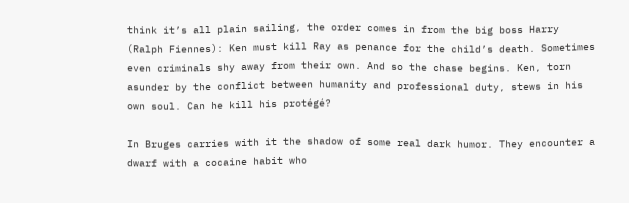think it’s all plain sailing, the order comes in from the big boss Harry (Ralph Fiennes): Ken must kill Ray as penance for the child’s death. Sometimes even criminals shy away from their own. And so the chase begins. Ken, torn asunder by the conflict between humanity and professional duty, stews in his own soul. Can he kill his protégé?

In Bruges carries with it the shadow of some real dark humor. They encounter a dwarf with a cocaine habit who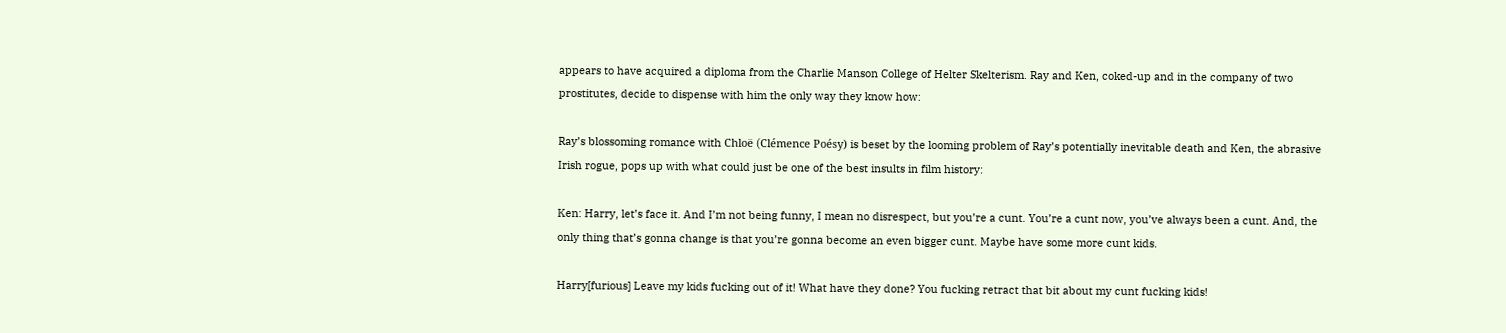appears to have acquired a diploma from the Charlie Manson College of Helter Skelterism. Ray and Ken, coked-up and in the company of two prostitutes, decide to dispense with him the only way they know how:

Ray’s blossoming romance with Chloë (Clémence Poésy) is beset by the looming problem of Ray’s potentially inevitable death and Ken, the abrasive Irish rogue, pops up with what could just be one of the best insults in film history:

Ken: Harry, let’s face it. And I’m not being funny, I mean no disrespect, but you’re a cunt. You’re a cunt now, you’ve always been a cunt. And, the only thing that’s gonna change is that you’re gonna become an even bigger cunt. Maybe have some more cunt kids.

Harry[furious] Leave my kids fucking out of it! What have they done? You fucking retract that bit about my cunt fucking kids!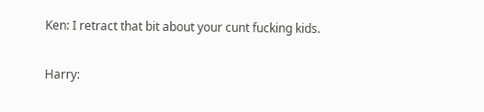Ken: I retract that bit about your cunt fucking kids.

Harry: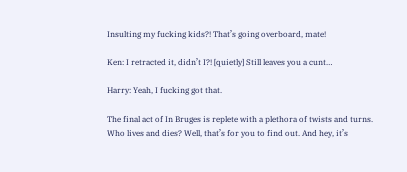Insulting my fucking kids?! That’s going overboard, mate!

Ken: I retracted it, didn’t I?! [quietly] Still leaves you a cunt…

Harry: Yeah, I fucking got that.

The final act of In Bruges is replete with a plethora of twists and turns. Who lives and dies? Well, that’s for you to find out. And hey, it’s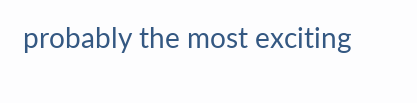probably the most exciting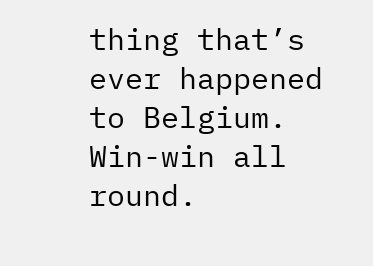thing that’s ever happened to Belgium. Win-win all round.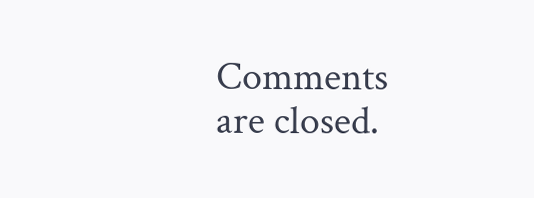Comments are closed.